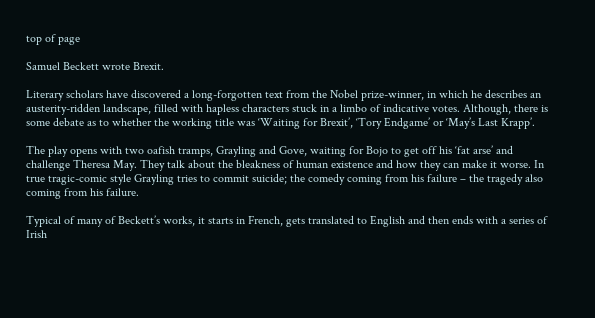top of page

Samuel Beckett wrote Brexit.

Literary scholars have discovered a long-forgotten text from the Nobel prize-winner, in which he describes an austerity-ridden landscape, filled with hapless characters stuck in a limbo of indicative votes. Although, there is some debate as to whether the working title was ‘Waiting for Brexit’, ‘Tory Endgame’ or ‘May’s Last Krapp’.

The play opens with two oafish tramps, Grayling and Gove, waiting for Bojo to get off his ‘fat arse’ and challenge Theresa May. They talk about the bleakness of human existence and how they can make it worse. In true tragic-comic style Grayling tries to commit suicide; the comedy coming from his failure – the tragedy also coming from his failure.

Typical of many of Beckett’s works, it starts in French, gets translated to English and then ends with a series of Irish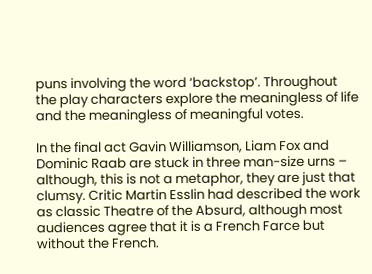puns involving the word ‘backstop’. Throughout the play characters explore the meaningless of life and the meaningless of meaningful votes.

In the final act Gavin Williamson, Liam Fox and Dominic Raab are stuck in three man-size urns – although, this is not a metaphor, they are just that clumsy. Critic Martin Esslin had described the work as classic Theatre of the Absurd, although most audiences agree that it is a French Farce but without the French.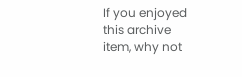If you enjoyed this archive item, why not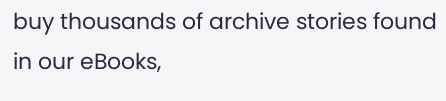buy thousands of archive stories found in our eBooks,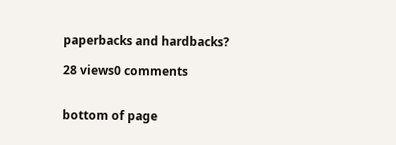paperbacks and hardbacks?

28 views0 comments


bottom of page